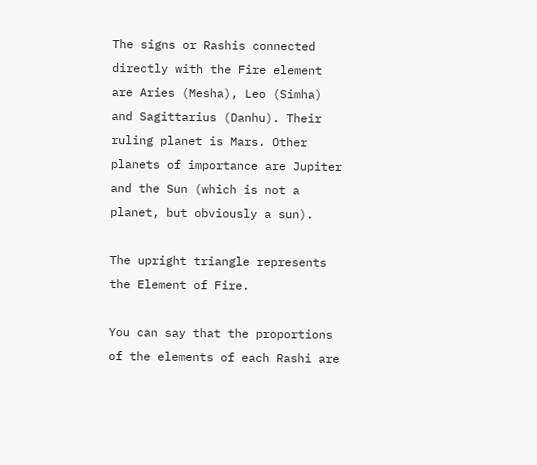The signs or Rashis connected directly with the Fire element are Aries (Mesha), Leo (Simha) and Sagittarius (Danhu). Their ruling planet is Mars. Other planets of importance are Jupiter and the Sun (which is not a planet, but obviously a sun).

The upright triangle represents the Element of Fire.

You can say that the proportions of the elements of each Rashi are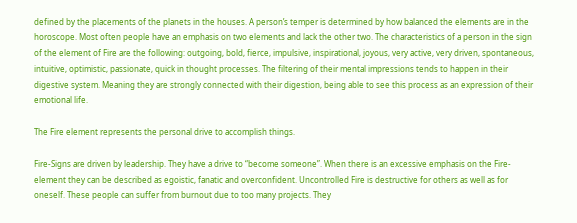defined by the placements of the planets in the houses. A person’s temper is determined by how balanced the elements are in the horoscope. Most often people have an emphasis on two elements and lack the other two. The characteristics of a person in the sign of the element of Fire are the following: outgoing, bold, fierce, impulsive, inspirational, joyous, very active, very driven, spontaneous, intuitive, optimistic, passionate, quick in thought processes. The filtering of their mental impressions tends to happen in their digestive system. Meaning they are strongly connected with their digestion, being able to see this process as an expression of their emotional life.

The Fire element represents the personal drive to accomplish things.

Fire-Signs are driven by leadership. They have a drive to “become someone”. When there is an excessive emphasis on the Fire-element they can be described as egoistic, fanatic and overconfident. Uncontrolled Fire is destructive for others as well as for oneself. These people can suffer from burnout due to too many projects. They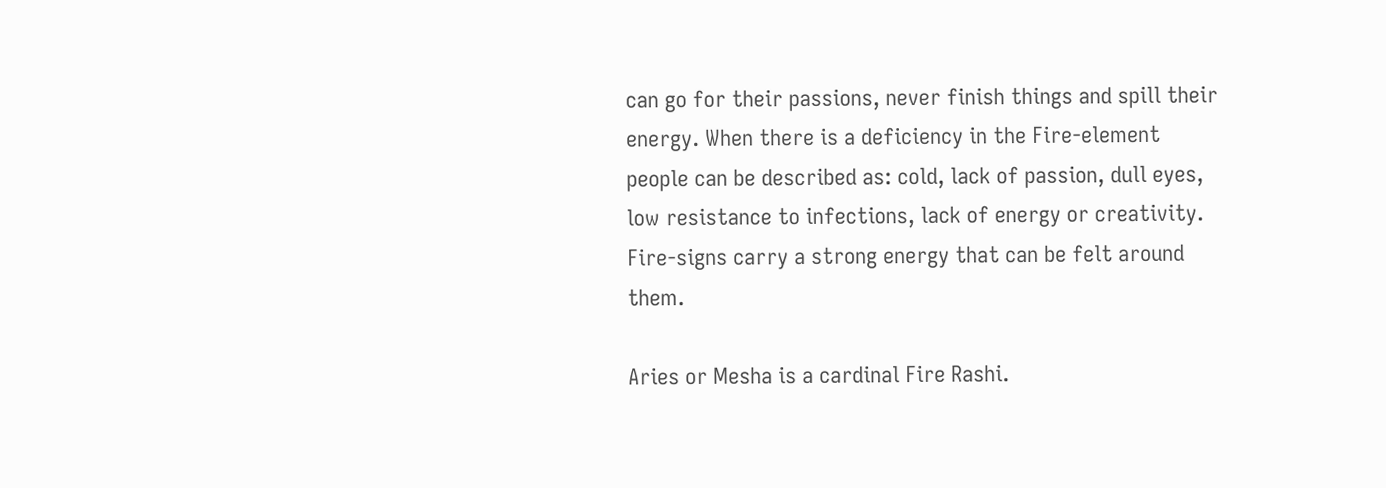can go for their passions, never finish things and spill their energy. When there is a deficiency in the Fire-element people can be described as: cold, lack of passion, dull eyes, low resistance to infections, lack of energy or creativity. Fire-signs carry a strong energy that can be felt around them.

Aries or Mesha is a cardinal Fire Rashi.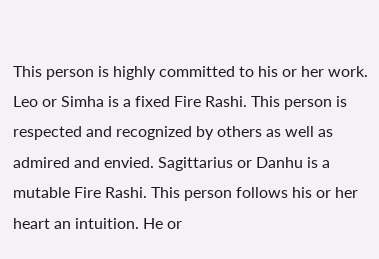This person is highly committed to his or her work. Leo or Simha is a fixed Fire Rashi. This person is respected and recognized by others as well as admired and envied. Sagittarius or Danhu is a mutable Fire Rashi. This person follows his or her heart an intuition. He or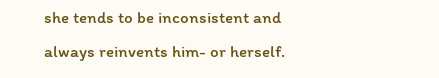she tends to be inconsistent and always reinvents him- or herself.